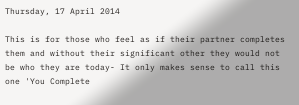Thursday, 17 April 2014

This is for those who feel as if their partner completes them and without their significant other they would not be who they are today- It only makes sense to call this one 'You Complete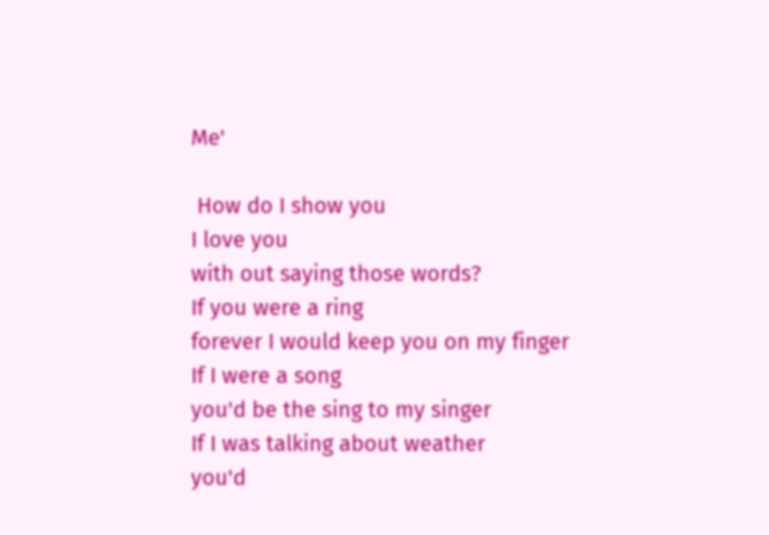Me'

 How do I show you
I love you
with out saying those words?
If you were a ring
forever I would keep you on my finger
If I were a song
you'd be the sing to my singer
If I was talking about weather
you'd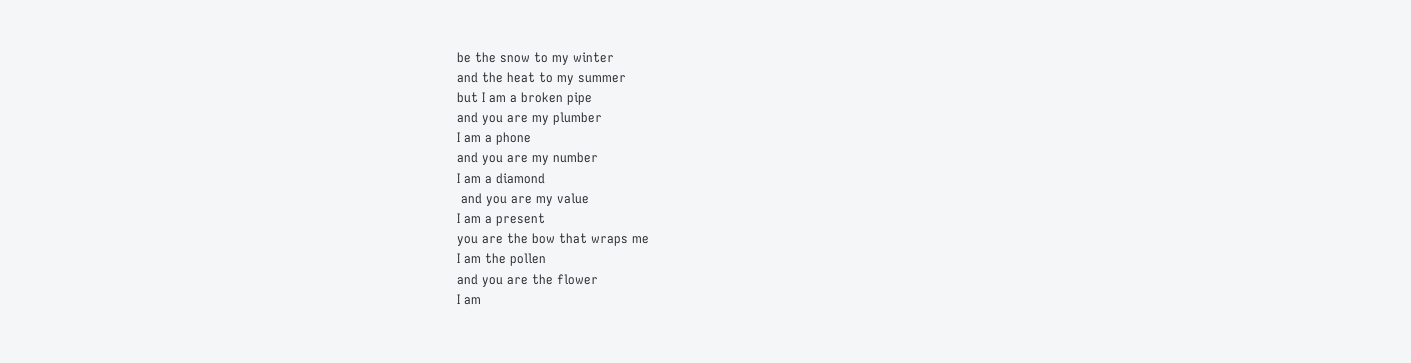be the snow to my winter
and the heat to my summer
but I am a broken pipe
and you are my plumber
I am a phone
and you are my number
I am a diamond
 and you are my value
I am a present
you are the bow that wraps me
I am the pollen
and you are the flower
I am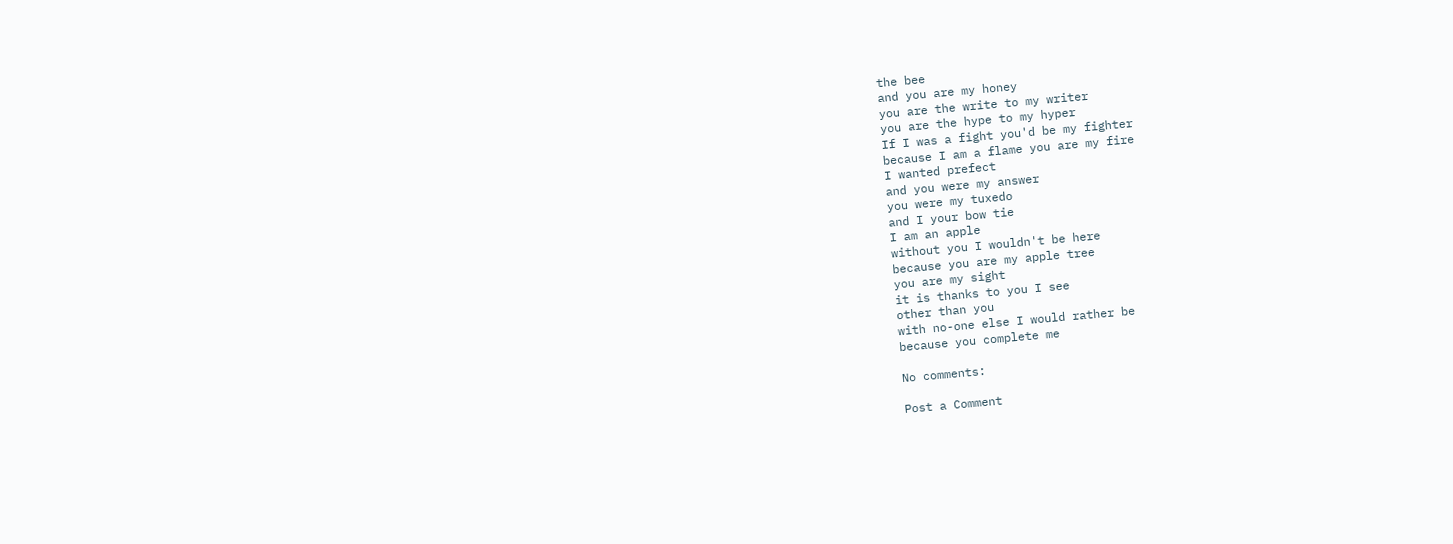the bee
and you are my honey
you are the write to my writer
you are the hype to my hyper
If I was a fight you'd be my fighter
because I am a flame you are my fire
I wanted prefect
and you were my answer
you were my tuxedo
and I your bow tie
I am an apple
without you I wouldn't be here
because you are my apple tree
you are my sight
it is thanks to you I see
other than you
with no-one else I would rather be
because you complete me

No comments:

Post a Comment